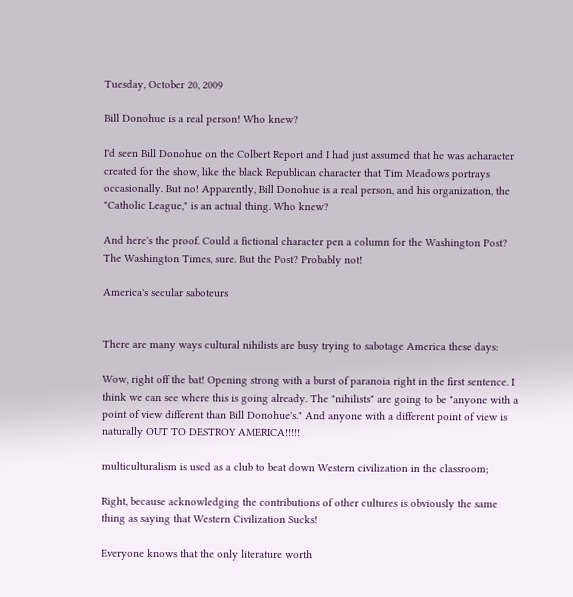Tuesday, October 20, 2009

Bill Donohue is a real person! Who knew?

I'd seen Bill Donohue on the Colbert Report and I had just assumed that he was acharacter created for the show, like the black Republican character that Tim Meadows portrays occasionally. But no! Apparently, Bill Donohue is a real person, and his organization, the "Catholic League," is an actual thing. Who knew?

And here's the proof. Could a fictional character pen a column for the Washington Post? The Washington Times, sure. But the Post? Probably not!

America's secular saboteurs


There are many ways cultural nihilists are busy trying to sabotage America these days:

Wow, right off the bat! Opening strong with a burst of paranoia right in the first sentence. I think we can see where this is going already. The "nihilists" are going to be "anyone with a point of view different than Bill Donohue's." And anyone with a different point of view is naturally OUT TO DESTROY AMERICA!!!!!

multiculturalism is used as a club to beat down Western civilization in the classroom;

Right, because acknowledging the contributions of other cultures is obviously the same thing as saying that Western Civilization Sucks!

Everyone knows that the only literature worth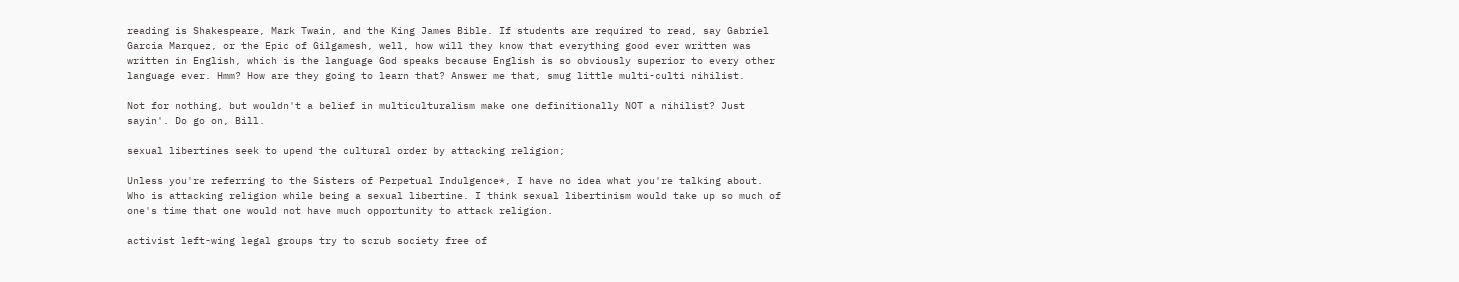reading is Shakespeare, Mark Twain, and the King James Bible. If students are required to read, say Gabriel Garcia Marquez, or the Epic of Gilgamesh, well, how will they know that everything good ever written was written in English, which is the language God speaks because English is so obviously superior to every other language ever. Hmm? How are they going to learn that? Answer me that, smug little multi-culti nihilist.

Not for nothing, but wouldn't a belief in multiculturalism make one definitionally NOT a nihilist? Just sayin'. Do go on, Bill.

sexual libertines seek to upend the cultural order by attacking religion;

Unless you're referring to the Sisters of Perpetual Indulgence*, I have no idea what you're talking about. Who is attacking religion while being a sexual libertine. I think sexual libertinism would take up so much of one's time that one would not have much opportunity to attack religion.

activist left-wing legal groups try to scrub society free of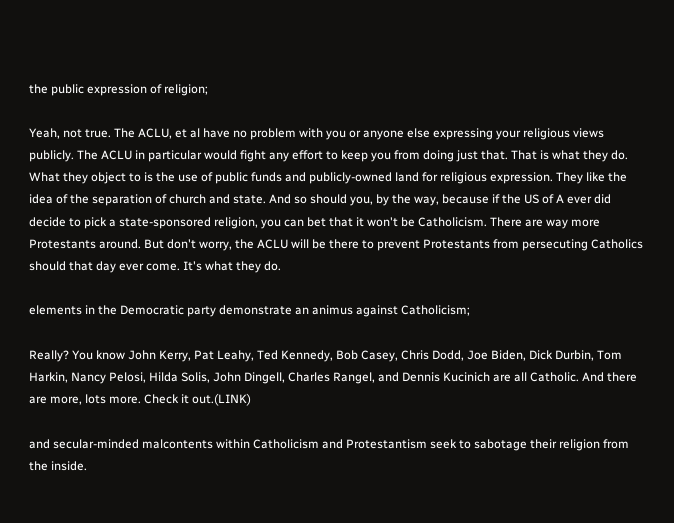the public expression of religion;

Yeah, not true. The ACLU, et al have no problem with you or anyone else expressing your religious views publicly. The ACLU in particular would fight any effort to keep you from doing just that. That is what they do. What they object to is the use of public funds and publicly-owned land for religious expression. They like the idea of the separation of church and state. And so should you, by the way, because if the US of A ever did decide to pick a state-sponsored religion, you can bet that it won't be Catholicism. There are way more Protestants around. But don't worry, the ACLU will be there to prevent Protestants from persecuting Catholics should that day ever come. It's what they do.

elements in the Democratic party demonstrate an animus against Catholicism;

Really? You know John Kerry, Pat Leahy, Ted Kennedy, Bob Casey, Chris Dodd, Joe Biden, Dick Durbin, Tom Harkin, Nancy Pelosi, Hilda Solis, John Dingell, Charles Rangel, and Dennis Kucinich are all Catholic. And there are more, lots more. Check it out.(LINK)

and secular-minded malcontents within Catholicism and Protestantism seek to sabotage their religion from the inside.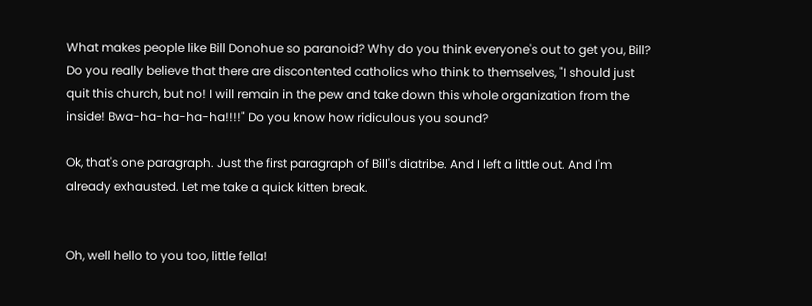What makes people like Bill Donohue so paranoid? Why do you think everyone's out to get you, Bill? Do you really believe that there are discontented catholics who think to themselves, "I should just quit this church, but no! I will remain in the pew and take down this whole organization from the inside! Bwa-ha-ha-ha-ha!!!!" Do you know how ridiculous you sound?

Ok, that's one paragraph. Just the first paragraph of Bill's diatribe. And I left a little out. And I'm already exhausted. Let me take a quick kitten break.


Oh, well hello to you too, little fella!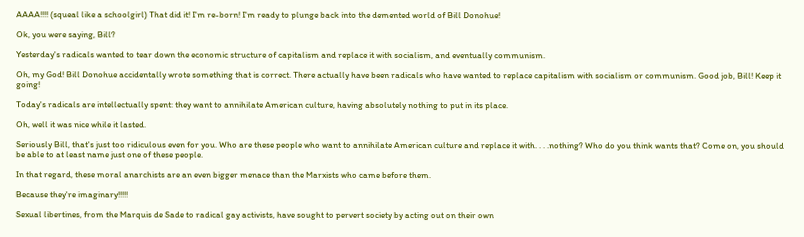AAAA!!!! (squeal like a schoolgirl) That did it! I'm re-born! I'm ready to plunge back into the demented world of Bill Donohue!

Ok, you were saying, Bill?

Yesterday's radicals wanted to tear down the economic structure of capitalism and replace it with socialism, and eventually communism.

Oh, my God! Bill Donohue accidentally wrote something that is correct. There actually have been radicals who have wanted to replace capitalism with socialism or communism. Good job, Bill! Keep it going!

Today's radicals are intellectually spent: they want to annihilate American culture, having absolutely nothing to put in its place.

Oh, well it was nice while it lasted.

Seriously Bill, that's just too ridiculous even for you. Who are these people who want to annihilate American culture and replace it with. . . .nothing? Who do you think wants that? Come on, you should be able to at least name just one of these people.

In that regard, these moral anarchists are an even bigger menace than the Marxists who came before them.

Because they're imaginary!!!!!

Sexual libertines, from the Marquis de Sade to radical gay activists, have sought to pervert society by acting out on their own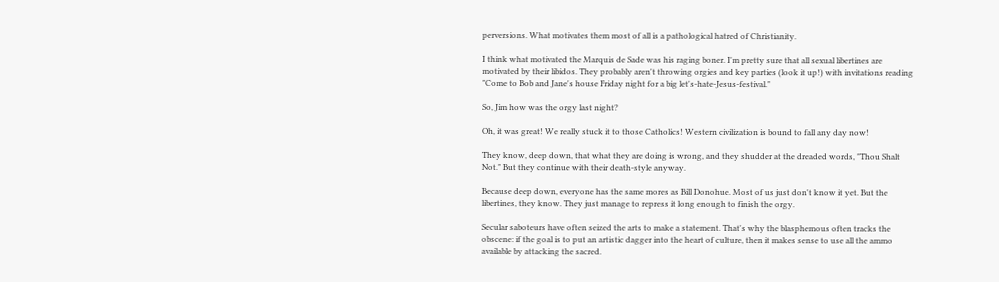perversions. What motivates them most of all is a pathological hatred of Christianity.

I think what motivated the Marquis de Sade was his raging boner. I'm pretty sure that all sexual libertines are motivated by their libidos. They probably aren't throwing orgies and key parties (look it up!) with invitations reading "Come to Bob and Jane's house Friday night for a big let's-hate-Jesus-festival."

So, Jim how was the orgy last night?

Oh, it was great! We really stuck it to those Catholics! Western civilization is bound to fall any day now!

They know, deep down, that what they are doing is wrong, and they shudder at the dreaded words, "Thou Shalt Not." But they continue with their death-style anyway.

Because deep down, everyone has the same mores as Bill Donohue. Most of us just don't know it yet. But the libertines, they know. They just manage to repress it long enough to finish the orgy.

Secular saboteurs have often seized the arts to make a statement. That's why the blasphemous often tracks the obscene: if the goal is to put an artistic dagger into the heart of culture, then it makes sense to use all the ammo available by attacking the sacred.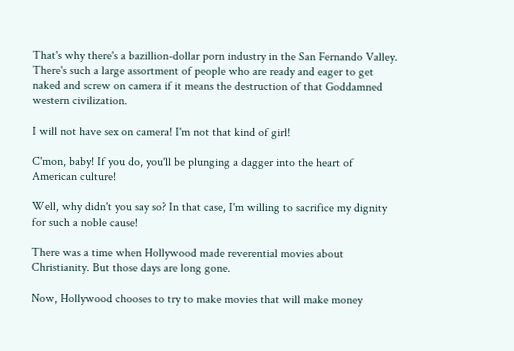That's why there's a bazillion-dollar porn industry in the San Fernando Valley. There's such a large assortment of people who are ready and eager to get naked and screw on camera if it means the destruction of that Goddamned western civilization.

I will not have sex on camera! I'm not that kind of girl!

C'mon, baby! If you do, you'll be plunging a dagger into the heart of American culture!

Well, why didn't you say so? In that case, I'm willing to sacrifice my dignity for such a noble cause!

There was a time when Hollywood made reverential movies about Christianity. But those days are long gone.

Now, Hollywood chooses to try to make movies that will make money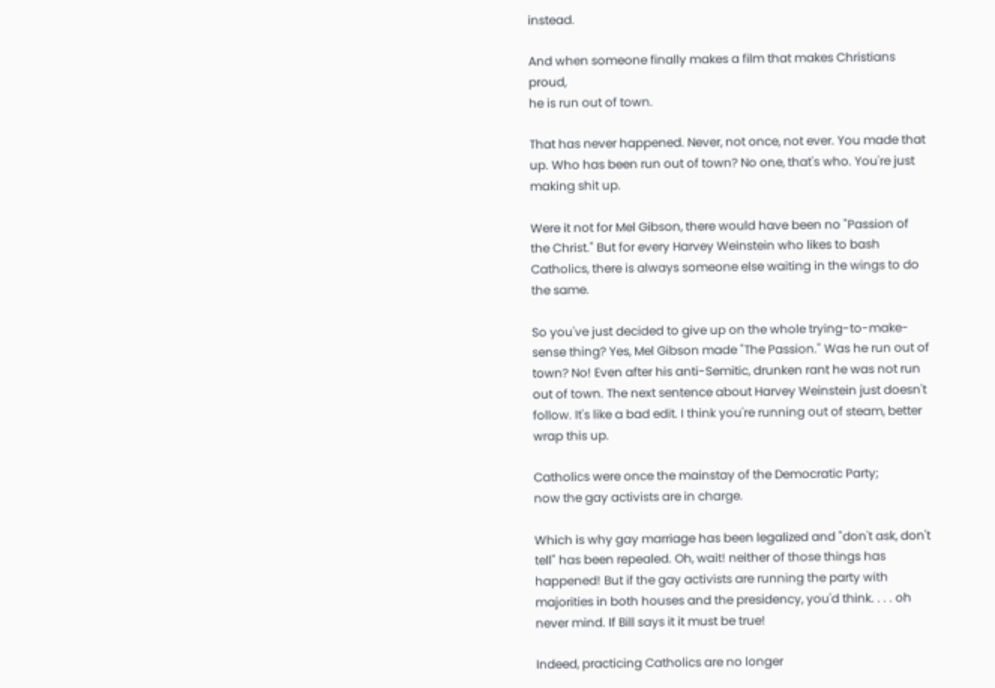instead.

And when someone finally makes a film that makes Christians proud,
he is run out of town.

That has never happened. Never, not once, not ever. You made that up. Who has been run out of town? No one, that's who. You're just making shit up.

Were it not for Mel Gibson, there would have been no "Passion of the Christ." But for every Harvey Weinstein who likes to bash Catholics, there is always someone else waiting in the wings to do the same.

So you've just decided to give up on the whole trying-to-make-sense thing? Yes, Mel Gibson made "The Passion." Was he run out of town? No! Even after his anti-Semitic, drunken rant he was not run out of town. The next sentence about Harvey Weinstein just doesn't follow. It's like a bad edit. I think you're running out of steam, better wrap this up.

Catholics were once the mainstay of the Democratic Party;
now the gay activists are in charge.

Which is why gay marriage has been legalized and "don't ask, don't tell" has been repealed. Oh, wait! neither of those things has happened! But if the gay activists are running the party with majorities in both houses and the presidency, you'd think. . . . oh never mind. If Bill says it it must be true!

Indeed, practicing Catholics are no longer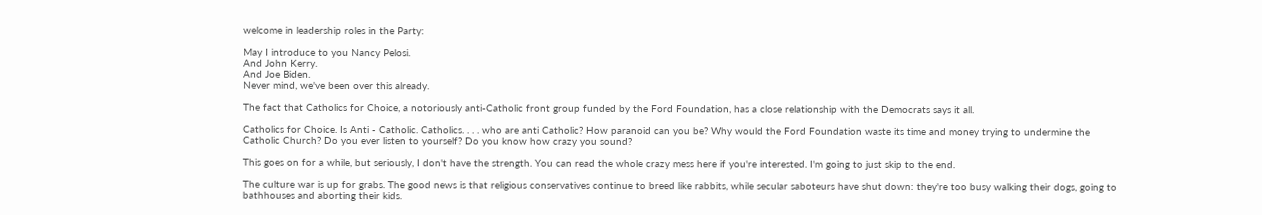welcome in leadership roles in the Party:

May I introduce to you Nancy Pelosi.
And John Kerry.
And Joe Biden.
Never mind, we've been over this already.

The fact that Catholics for Choice, a notoriously anti-Catholic front group funded by the Ford Foundation, has a close relationship with the Democrats says it all.

Catholics for Choice. Is Anti - Catholic. Catholics. . . . who are anti Catholic? How paranoid can you be? Why would the Ford Foundation waste its time and money trying to undermine the Catholic Church? Do you ever listen to yourself? Do you know how crazy you sound?

This goes on for a while, but seriously, I don't have the strength. You can read the whole crazy mess here if you're interested. I'm going to just skip to the end.

The culture war is up for grabs. The good news is that religious conservatives continue to breed like rabbits, while secular saboteurs have shut down: they're too busy walking their dogs, going to bathhouses and aborting their kids.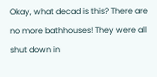Okay, what decad is this? There are no more bathhouses! They were all shut down in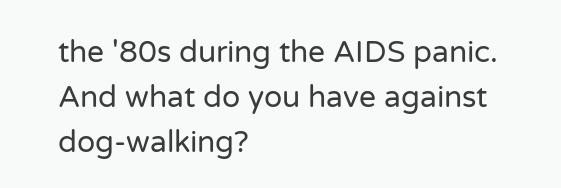the '80s during the AIDS panic. And what do you have against dog-walking?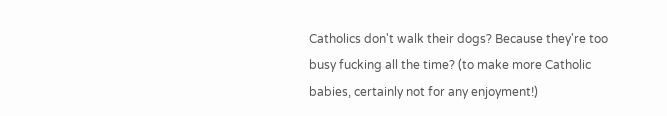Catholics don't walk their dogs? Because they're too busy fucking all the time? (to make more Catholic babies, certainly not for any enjoyment!)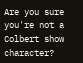Are you sure you're not a Colbert show character?